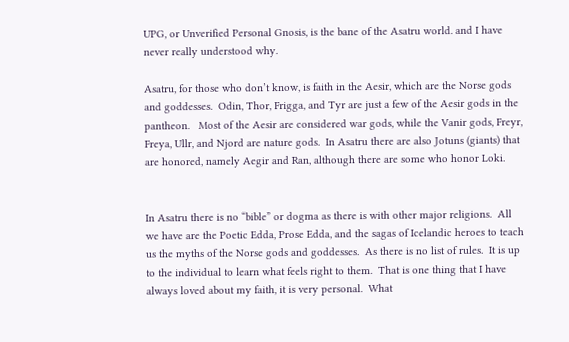UPG, or Unverified Personal Gnosis, is the bane of the Asatru world. and I have never really understood why.

Asatru, for those who don’t know, is faith in the Aesir, which are the Norse gods and goddesses.  Odin, Thor, Frigga, and Tyr are just a few of the Aesir gods in the pantheon.   Most of the Aesir are considered war gods, while the Vanir gods, Freyr, Freya, Ullr, and Njord are nature gods.  In Asatru there are also Jotuns (giants) that are honored, namely Aegir and Ran, although there are some who honor Loki.


In Asatru there is no “bible” or dogma as there is with other major religions.  All we have are the Poetic Edda, Prose Edda, and the sagas of Icelandic heroes to teach us the myths of the Norse gods and goddesses.  As there is no list of rules.  It is up to the individual to learn what feels right to them.  That is one thing that I have always loved about my faith, it is very personal.  What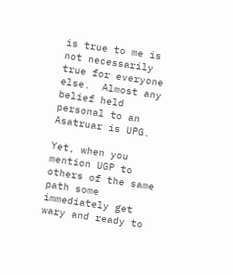is true to me is not necessarily true for everyone else.  Almost any belief held personal to an Asatruar is UPG.

Yet, when you mention UGP to others of the same path some immediately get wary and ready to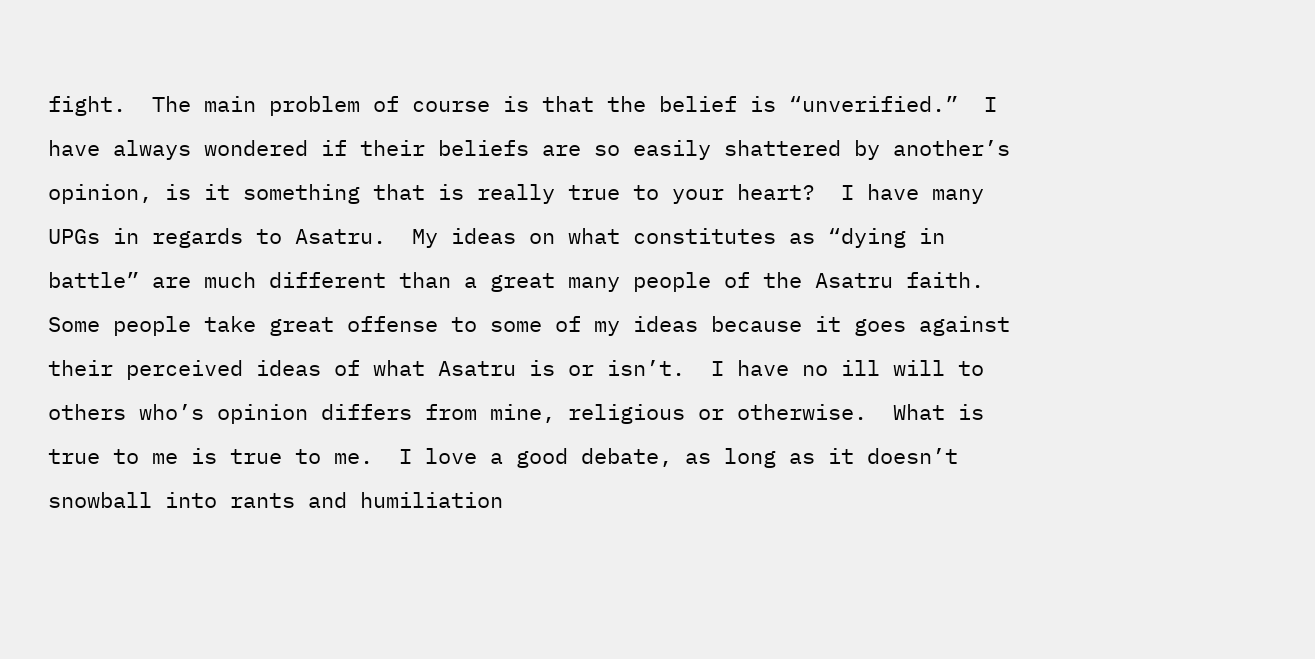fight.  The main problem of course is that the belief is “unverified.”  I have always wondered if their beliefs are so easily shattered by another’s opinion, is it something that is really true to your heart?  I have many UPGs in regards to Asatru.  My ideas on what constitutes as “dying in battle” are much different than a great many people of the Asatru faith.  Some people take great offense to some of my ideas because it goes against their perceived ideas of what Asatru is or isn’t.  I have no ill will to others who’s opinion differs from mine, religious or otherwise.  What is true to me is true to me.  I love a good debate, as long as it doesn’t snowball into rants and humiliation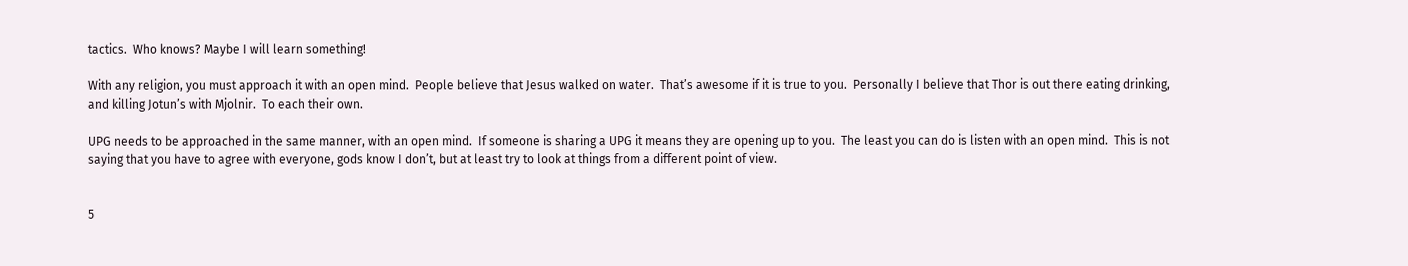tactics.  Who knows? Maybe I will learn something!

With any religion, you must approach it with an open mind.  People believe that Jesus walked on water.  That’s awesome if it is true to you.  Personally I believe that Thor is out there eating drinking, and killing Jotun’s with Mjolnir.  To each their own.

UPG needs to be approached in the same manner, with an open mind.  If someone is sharing a UPG it means they are opening up to you.  The least you can do is listen with an open mind.  This is not saying that you have to agree with everyone, gods know I don’t, but at least try to look at things from a different point of view.


5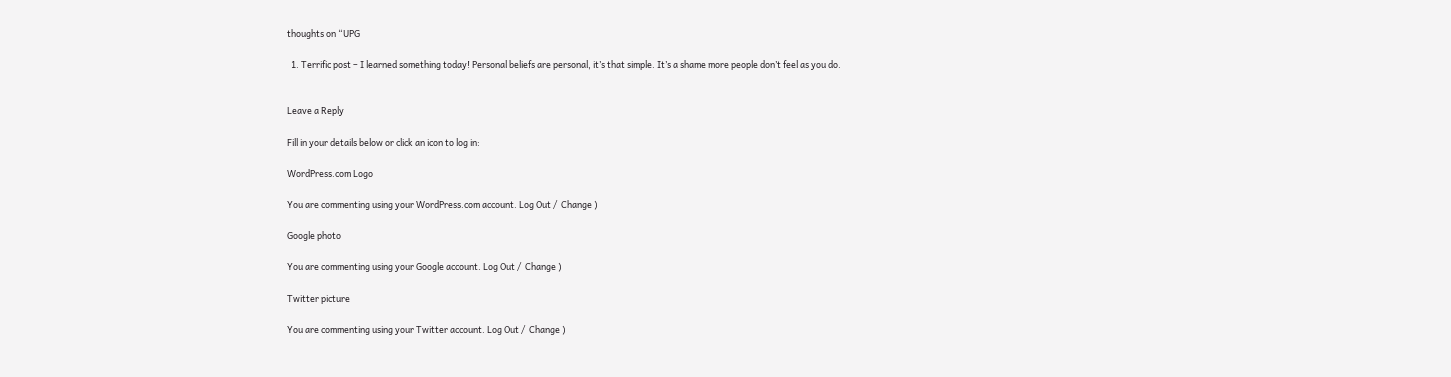thoughts on “UPG

  1. Terrific post – I learned something today! Personal beliefs are personal, it’s that simple. It’s a shame more people don’t feel as you do.


Leave a Reply

Fill in your details below or click an icon to log in:

WordPress.com Logo

You are commenting using your WordPress.com account. Log Out /  Change )

Google photo

You are commenting using your Google account. Log Out /  Change )

Twitter picture

You are commenting using your Twitter account. Log Out /  Change )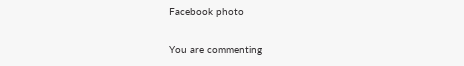Facebook photo

You are commenting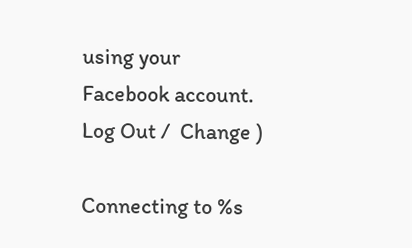using your Facebook account. Log Out /  Change )

Connecting to %s